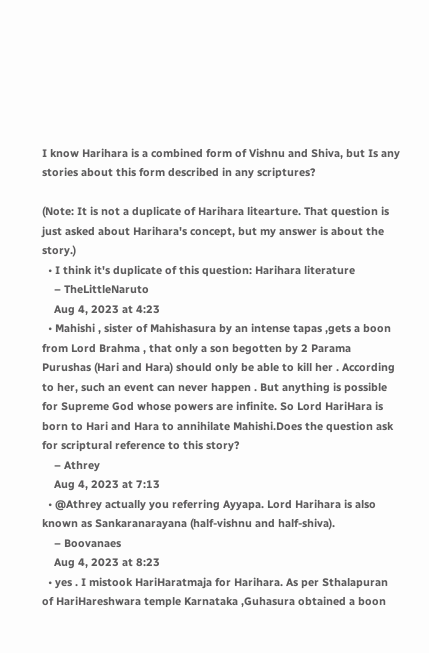I know Harihara is a combined form of Vishnu and Shiva, but Is any stories about this form described in any scriptures?

(Note: It is not a duplicate of Harihara litearture. That question is just asked about Harihara's concept, but my answer is about the story.)
  • I think it's duplicate of this question: Harihara literature
    – TheLittleNaruto
    Aug 4, 2023 at 4:23
  • Mahishi , sister of Mahishasura by an intense tapas ,gets a boon from Lord Brahma , that only a son begotten by 2 Parama Purushas (Hari and Hara) should only be able to kill her . According to her, such an event can never happen . But anything is possible for Supreme God whose powers are infinite. So Lord HariHara is born to Hari and Hara to annihilate Mahishi.Does the question ask for scriptural reference to this story?
    – Athrey
    Aug 4, 2023 at 7:13
  • @Athrey actually you referring Ayyapa. Lord Harihara is also known as Sankaranarayana (half-vishnu and half-shiva).
    – Boovanaes
    Aug 4, 2023 at 8:23
  • yes . I mistook HariHaratmaja for Harihara. As per Sthalapuran of HariHareshwara temple Karnataka ,Guhasura obtained a boon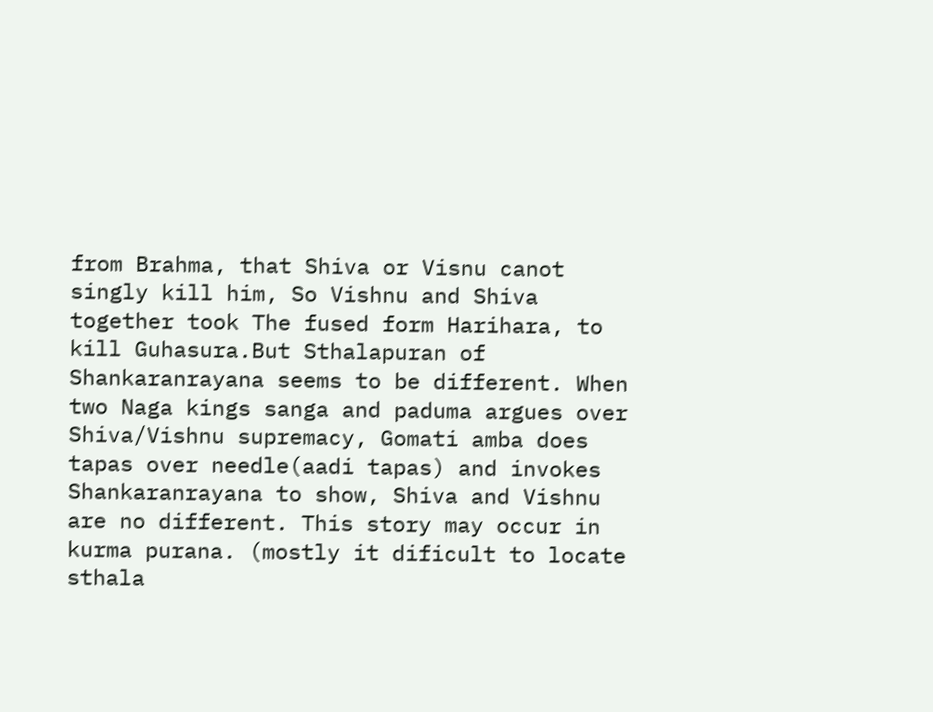from Brahma, that Shiva or Visnu canot singly kill him, So Vishnu and Shiva together took The fused form Harihara, to kill Guhasura.But Sthalapuran of Shankaranrayana seems to be different. When two Naga kings sanga and paduma argues over Shiva/Vishnu supremacy, Gomati amba does tapas over needle(aadi tapas) and invokes Shankaranrayana to show, Shiva and Vishnu are no different. This story may occur in kurma purana. (mostly it dificult to locate sthala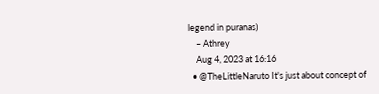legend in puranas)
    – Athrey
    Aug 4, 2023 at 16:16
  • @TheLittleNaruto It's just about concept of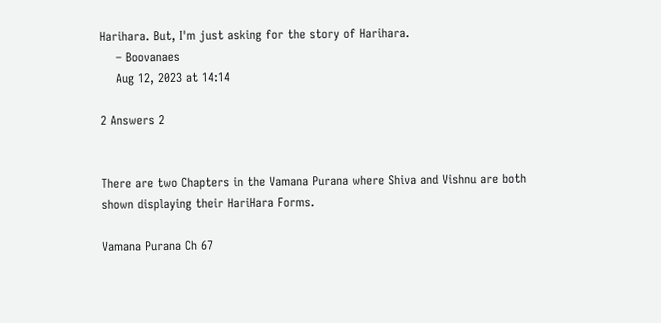Harihara. But, I'm just asking for the story of Harihara.
    – Boovanaes
    Aug 12, 2023 at 14:14

2 Answers 2


There are two Chapters in the Vamana Purana where Shiva and Vishnu are both shown displaying their HariHara Forms.

Vamana Purana Ch 67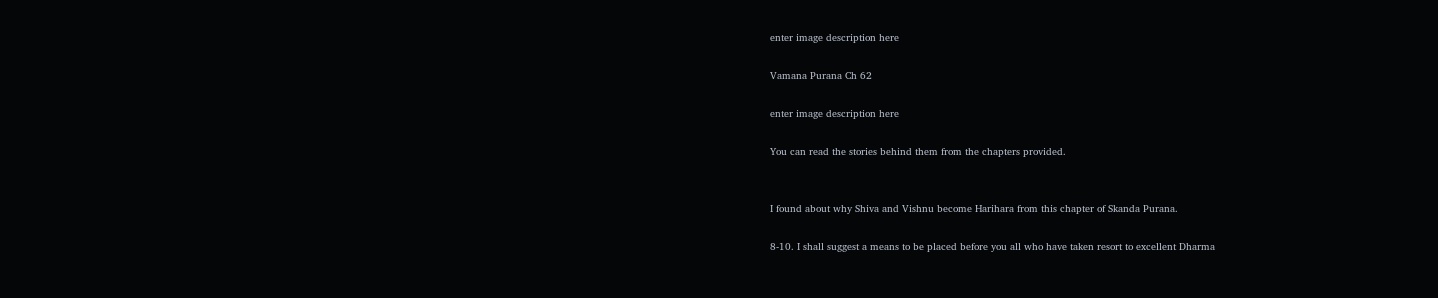enter image description here

Vamana Purana Ch 62

enter image description here

You can read the stories behind them from the chapters provided.


I found about why Shiva and Vishnu become Harihara from this chapter of Skanda Purana.

8-10. I shall suggest a means to be placed before you all who have taken resort to excellent Dharma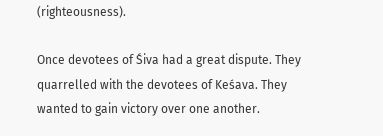(righteousness).

Once devotees of Śiva had a great dispute. They quarrelled with the devotees of Keśava. They wanted to gain victory over one another.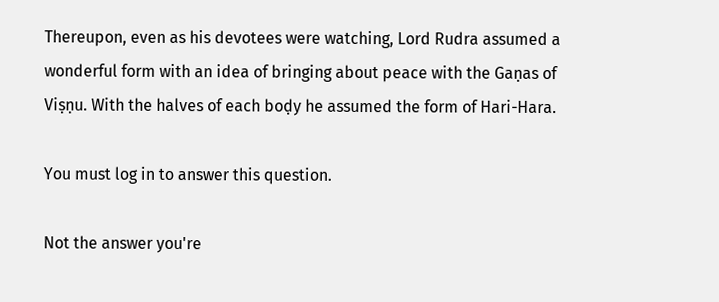Thereupon, even as his devotees were watching, Lord Rudra assumed a wonderful form with an idea of bringing about peace with the Gaṇas of Viṣṇu. With the halves of each boḍy he assumed the form of Hari-Hara.

You must log in to answer this question.

Not the answer you're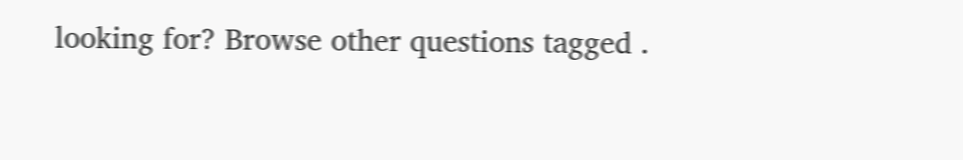looking for? Browse other questions tagged .